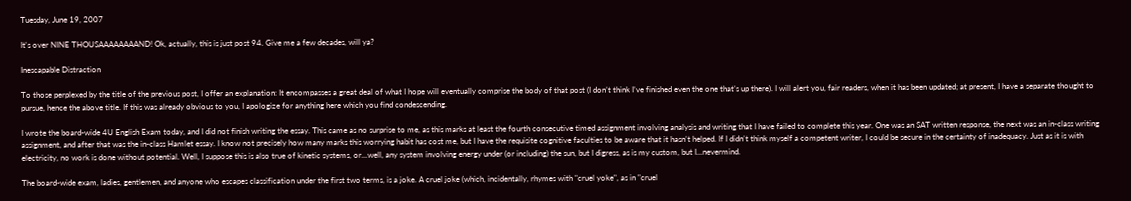Tuesday, June 19, 2007

It's over NINE THOUSAAAAAAAAND! Ok, actually, this is just post 94. Give me a few decades, will ya?

Inescapable Distraction

To those perplexed by the title of the previous post, I offer an explanation: It encompasses a great deal of what I hope will eventually comprise the body of that post (I don’t think I’ve finished even the one that’s up there). I will alert you, fair readers, when it has been updated; at present, I have a separate thought to pursue, hence the above title. If this was already obvious to you, I apologize for anything here which you find condescending.

I wrote the board-wide 4U English Exam today, and I did not finish writing the essay. This came as no surprise to me, as this marks at least the fourth consecutive timed assignment involving analysis and writing that I have failed to complete this year. One was an SAT written response, the next was an in-class writing assignment, and after that was the in-class Hamlet essay. I know not precisely how many marks this worrying habit has cost me, but I have the requisite cognitive faculties to be aware that it hasn’t helped. If I didn’t think myself a competent writer, I could be secure in the certainty of inadequacy. Just as it is with electricity, no work is done without potential. Well, I suppose this is also true of kinetic systems, or...well, any system involving energy under (or including) the sun, but I digress, as is my custom, but I...nevermind.

The board-wide exam, ladies, gentlemen, and anyone who escapes classification under the first two terms, is a joke. A cruel joke (which, incidentally, rhymes with "cruel yoke", as in "cruel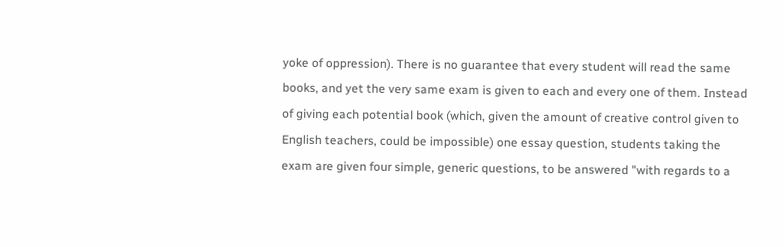yoke of oppression). There is no guarantee that every student will read the same books, and yet the very same exam is given to each and every one of them. Instead of giving each potential book (which, given the amount of creative control given to English teachers, could be impossible) one essay question, students taking the exam are given four simple, generic questions, to be answered "with regards to a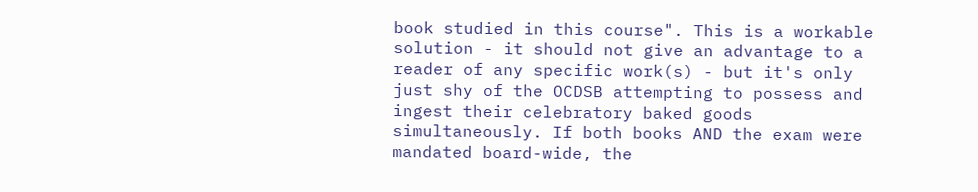book studied in this course". This is a workable solution - it should not give an advantage to a reader of any specific work(s) - but it's only just shy of the OCDSB attempting to possess and ingest their celebratory baked goods simultaneously. If both books AND the exam were mandated board-wide, the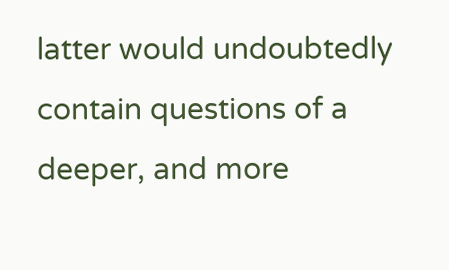latter would undoubtedly contain questions of a deeper, and more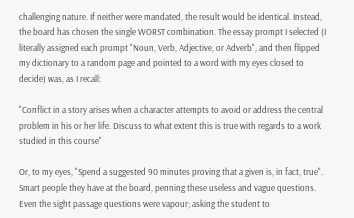challenging nature. If neither were mandated, the result would be identical. Instead, the board has chosen the single WORST combination. The essay prompt I selected (I literally assigned each prompt "Noun, Verb, Adjective, or Adverb", and then flipped my dictionary to a random page and pointed to a word with my eyes closed to decide) was, as I recall:

"Conflict in a story arises when a character attempts to avoid or address the central problem in his or her life. Discuss to what extent this is true with regards to a work studied in this course"

Or, to my eyes, "Spend a suggested 90 minutes proving that a given is, in fact, true". Smart people they have at the board, penning these useless and vague questions. Even the sight passage questions were vapour; asking the student to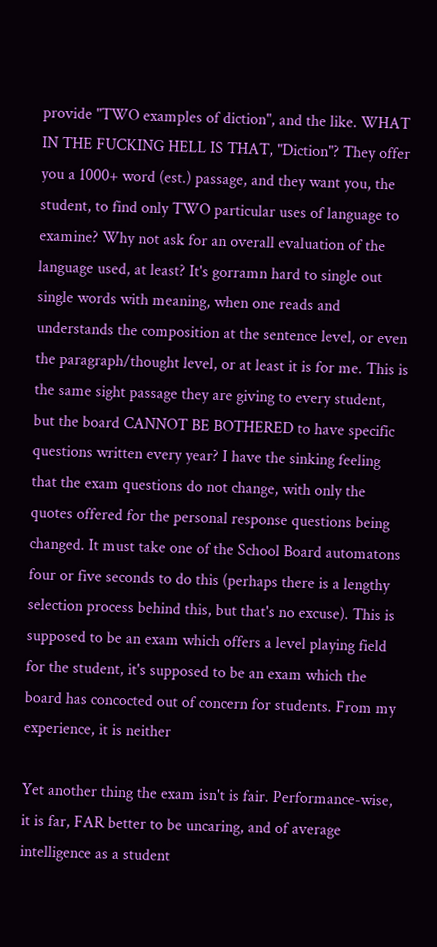provide "TWO examples of diction", and the like. WHAT IN THE FUCKING HELL IS THAT, "Diction"? They offer you a 1000+ word (est.) passage, and they want you, the student, to find only TWO particular uses of language to examine? Why not ask for an overall evaluation of the language used, at least? It's gorramn hard to single out single words with meaning, when one reads and understands the composition at the sentence level, or even the paragraph/thought level, or at least it is for me. This is the same sight passage they are giving to every student, but the board CANNOT BE BOTHERED to have specific questions written every year? I have the sinking feeling that the exam questions do not change, with only the quotes offered for the personal response questions being changed. It must take one of the School Board automatons four or five seconds to do this (perhaps there is a lengthy selection process behind this, but that's no excuse). This is supposed to be an exam which offers a level playing field for the student, it's supposed to be an exam which the board has concocted out of concern for students. From my experience, it is neither

Yet another thing the exam isn't is fair. Performance-wise, it is far, FAR better to be uncaring, and of average intelligence as a student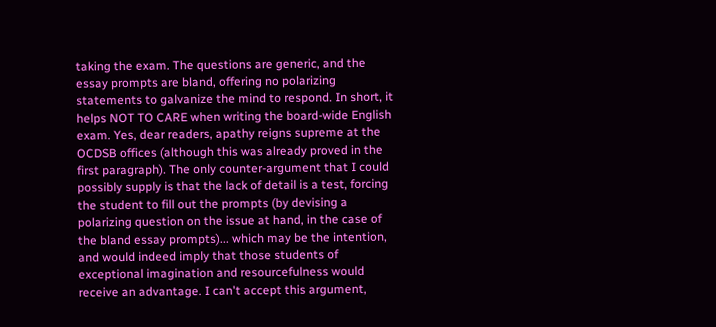taking the exam. The questions are generic, and the essay prompts are bland, offering no polarizing statements to galvanize the mind to respond. In short, it helps NOT TO CARE when writing the board-wide English exam. Yes, dear readers, apathy reigns supreme at the OCDSB offices (although this was already proved in the first paragraph). The only counter-argument that I could possibly supply is that the lack of detail is a test, forcing the student to fill out the prompts (by devising a polarizing question on the issue at hand, in the case of the bland essay prompts)... which may be the intention, and would indeed imply that those students of exceptional imagination and resourcefulness would receive an advantage. I can't accept this argument,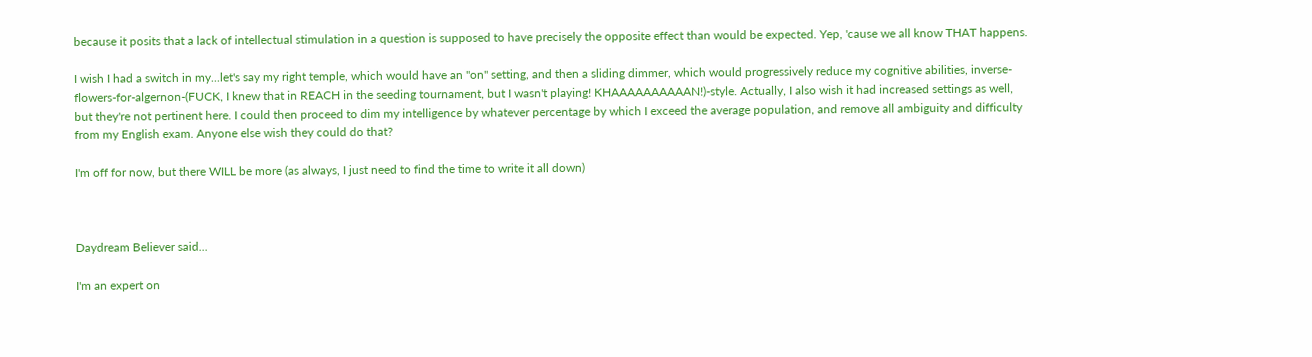because it posits that a lack of intellectual stimulation in a question is supposed to have precisely the opposite effect than would be expected. Yep, 'cause we all know THAT happens.

I wish I had a switch in my...let's say my right temple, which would have an "on" setting, and then a sliding dimmer, which would progressively reduce my cognitive abilities, inverse-flowers-for-algernon-(FUCK, I knew that in REACH in the seeding tournament, but I wasn't playing! KHAAAAAAAAAAN!)-style. Actually, I also wish it had increased settings as well, but they're not pertinent here. I could then proceed to dim my intelligence by whatever percentage by which I exceed the average population, and remove all ambiguity and difficulty from my English exam. Anyone else wish they could do that?

I'm off for now, but there WILL be more (as always, I just need to find the time to write it all down)



Daydream Believer said...

I'm an expert on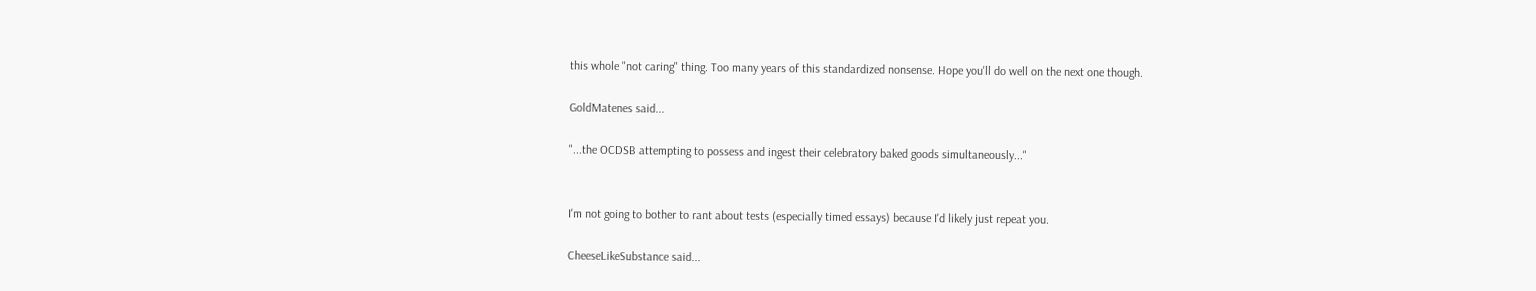this whole "not caring" thing. Too many years of this standardized nonsense. Hope you'll do well on the next one though.

GoldMatenes said...

"...the OCDSB attempting to possess and ingest their celebratory baked goods simultaneously..."


I'm not going to bother to rant about tests (especially timed essays) because I'd likely just repeat you.

CheeseLikeSubstance said...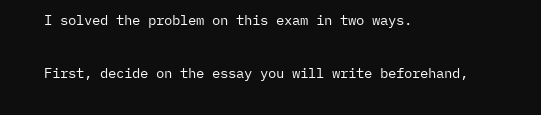I solved the problem on this exam in two ways.

First, decide on the essay you will write beforehand,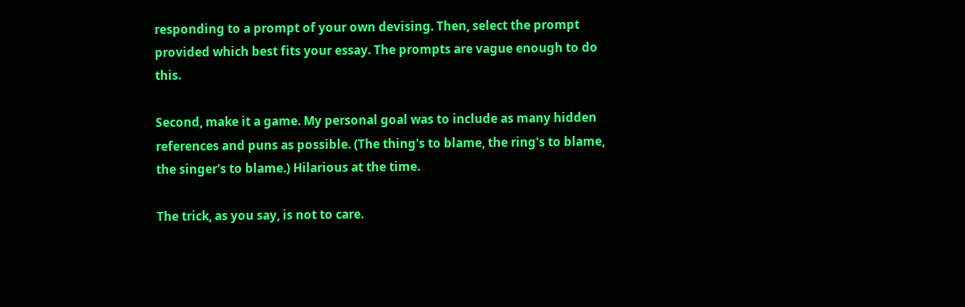responding to a prompt of your own devising. Then, select the prompt provided which best fits your essay. The prompts are vague enough to do this.

Second, make it a game. My personal goal was to include as many hidden references and puns as possible. (The thing's to blame, the ring's to blame, the singer's to blame.) Hilarious at the time.

The trick, as you say, is not to care.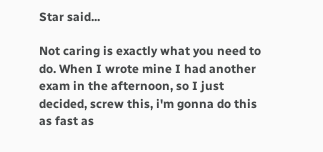Star said...

Not caring is exactly what you need to do. When I wrote mine I had another exam in the afternoon, so I just decided, screw this, i'm gonna do this as fast as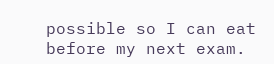possible so I can eat before my next exam.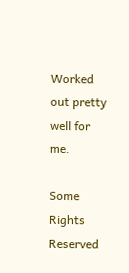Worked out pretty well for me.

Some Rights Reserved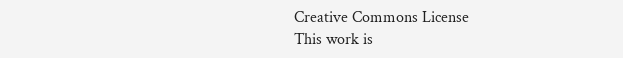Creative Commons License
This work is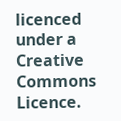licenced under a Creative Commons Licence.